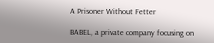A Prisoner Without Fetter

BABEL, a private company focusing on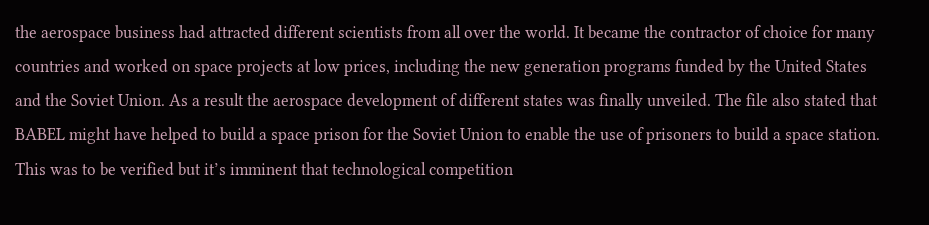the aerospace business had attracted different scientists from all over the world. It became the contractor of choice for many countries and worked on space projects at low prices, including the new generation programs funded by the United States and the Soviet Union. As a result the aerospace development of different states was finally unveiled. The file also stated that BABEL might have helped to build a space prison for the Soviet Union to enable the use of prisoners to build a space station. This was to be verified but it’s imminent that technological competition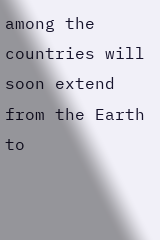among the countries will soon extend from the Earth to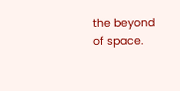the beyond of space.